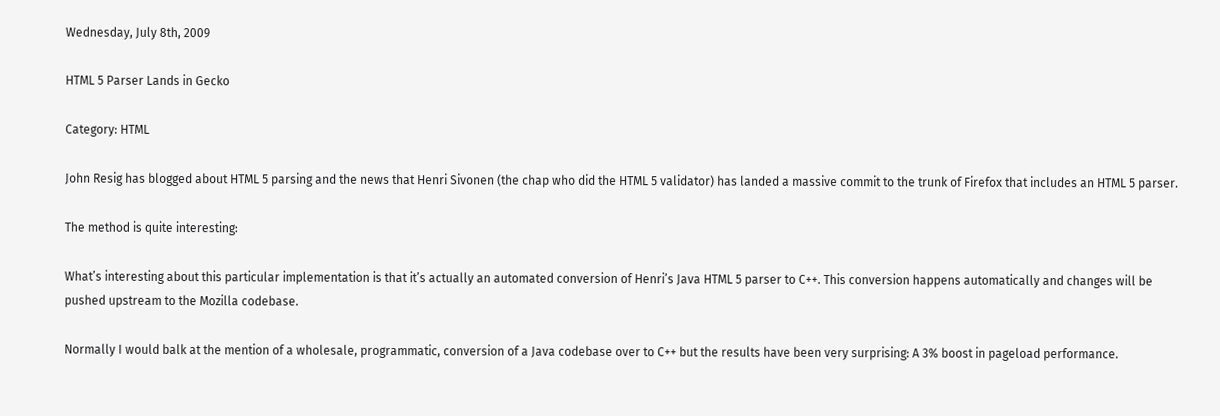Wednesday, July 8th, 2009

HTML 5 Parser Lands in Gecko

Category: HTML

John Resig has blogged about HTML 5 parsing and the news that Henri Sivonen (the chap who did the HTML 5 validator) has landed a massive commit to the trunk of Firefox that includes an HTML 5 parser.

The method is quite interesting:

What’s interesting about this particular implementation is that it’s actually an automated conversion of Henri’s Java HTML 5 parser to C++. This conversion happens automatically and changes will be pushed upstream to the Mozilla codebase.

Normally I would balk at the mention of a wholesale, programmatic, conversion of a Java codebase over to C++ but the results have been very surprising: A 3% boost in pageload performance.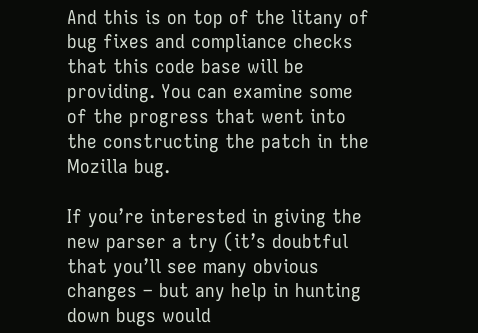And this is on top of the litany of bug fixes and compliance checks that this code base will be providing. You can examine some of the progress that went into the constructing the patch in the Mozilla bug.

If you’re interested in giving the new parser a try (it’s doubtful that you’ll see many obvious changes – but any help in hunting down bugs would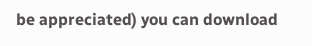be appreciated) you can download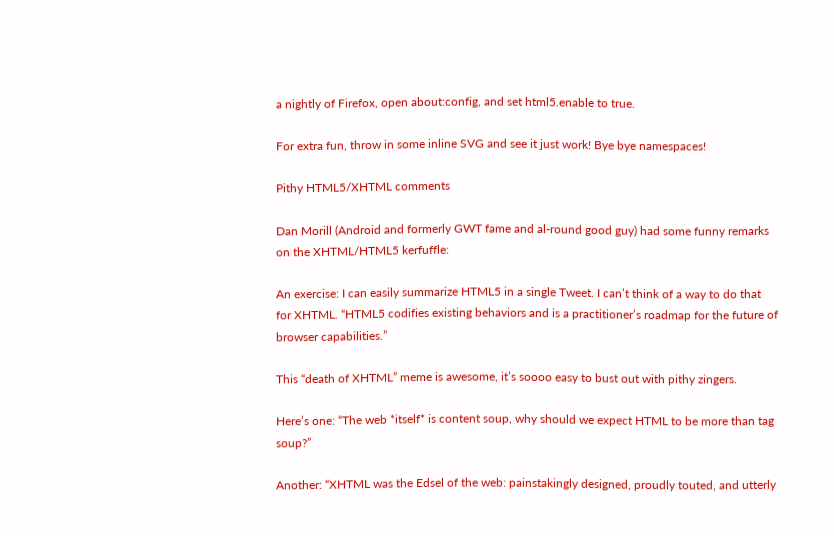a nightly of Firefox, open about:config, and set html5.enable to true.

For extra fun, throw in some inline SVG and see it just work! Bye bye namespaces!

Pithy HTML5/XHTML comments

Dan Morill (Android and formerly GWT fame and al-round good guy) had some funny remarks on the XHTML/HTML5 kerfuffle:

An exercise: I can easily summarize HTML5 in a single Tweet. I can’t think of a way to do that for XHTML. “HTML5 codifies existing behaviors and is a practitioner’s roadmap for the future of browser capabilities.”

This “death of XHTML” meme is awesome, it’s soooo easy to bust out with pithy zingers.

Here’s one: “The web *itself* is content soup, why should we expect HTML to be more than tag soup?”

Another: “XHTML was the Edsel of the web: painstakingly designed, proudly touted, and utterly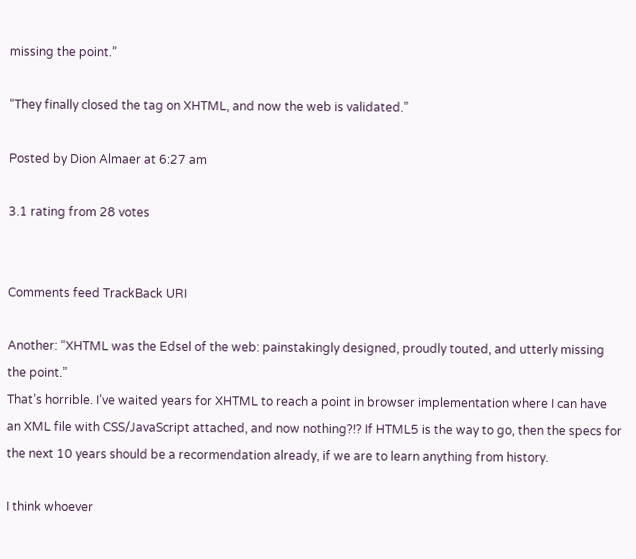missing the point.”

“They finally closed the tag on XHTML, and now the web is validated.”

Posted by Dion Almaer at 6:27 am

3.1 rating from 28 votes


Comments feed TrackBack URI

Another: “XHTML was the Edsel of the web: painstakingly designed, proudly touted, and utterly missing the point.”
That’s horrible. I’ve waited years for XHTML to reach a point in browser implementation where I can have an XML file with CSS/JavaScript attached, and now nothing?!? If HTML5 is the way to go, then the specs for the next 10 years should be a recormendation already, if we are to learn anything from history.

I think whoever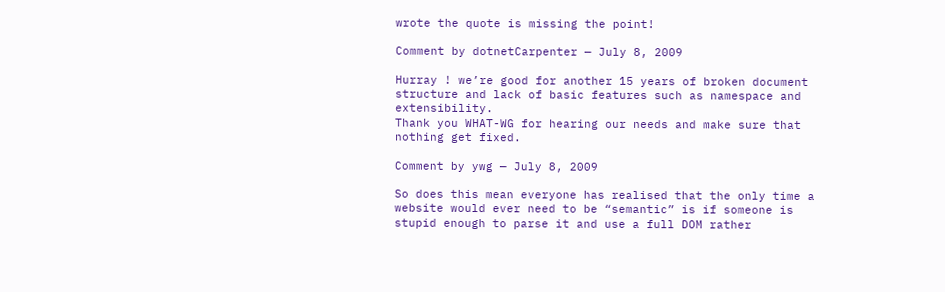wrote the quote is missing the point!

Comment by dotnetCarpenter — July 8, 2009

Hurray ! we’re good for another 15 years of broken document structure and lack of basic features such as namespace and extensibility.
Thank you WHAT-WG for hearing our needs and make sure that nothing get fixed.

Comment by ywg — July 8, 2009

So does this mean everyone has realised that the only time a website would ever need to be “semantic” is if someone is stupid enough to parse it and use a full DOM rather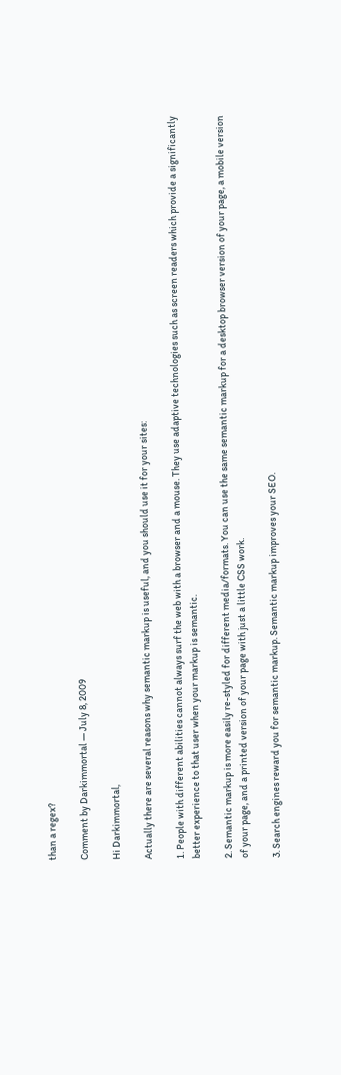than a regex?

Comment by Darkimmortal — July 8, 2009

Hi Darkimmortal,

Actually there are several reasons why semantic markup is useful, and you should use it for your sites:

1. People with different abilities cannot always surf the web with a browser and a mouse. They use adaptive technologies such as screen readers which provide a significantly better experience to that user when your markup is semantic.

2. Semantic markup is more easily re-styled for different media/formats. You can use the same semantic markup for a desktop browser version of your page, a mobile version of your page, and a printed version of your page with just a little CSS work.

3. Search engines reward you for semantic markup. Semantic markup improves your SEO.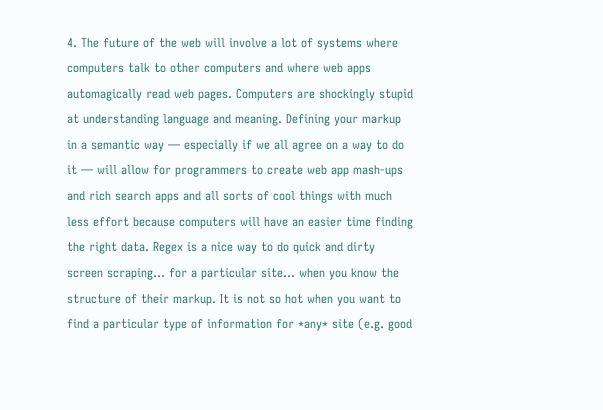4. The future of the web will involve a lot of systems where computers talk to other computers and where web apps automagically read web pages. Computers are shockingly stupid at understanding language and meaning. Defining your markup in a semantic way — especially if we all agree on a way to do it — will allow for programmers to create web app mash-ups and rich search apps and all sorts of cool things with much less effort because computers will have an easier time finding the right data. Regex is a nice way to do quick and dirty screen scraping… for a particular site… when you know the structure of their markup. It is not so hot when you want to find a particular type of information for *any* site (e.g. good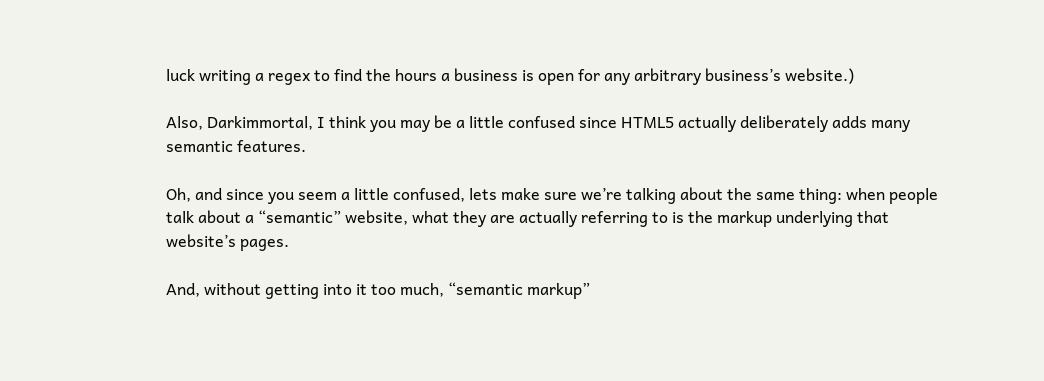luck writing a regex to find the hours a business is open for any arbitrary business’s website.)

Also, Darkimmortal, I think you may be a little confused since HTML5 actually deliberately adds many semantic features.

Oh, and since you seem a little confused, lets make sure we’re talking about the same thing: when people talk about a “semantic” website, what they are actually referring to is the markup underlying that website’s pages.

And, without getting into it too much, “semantic markup”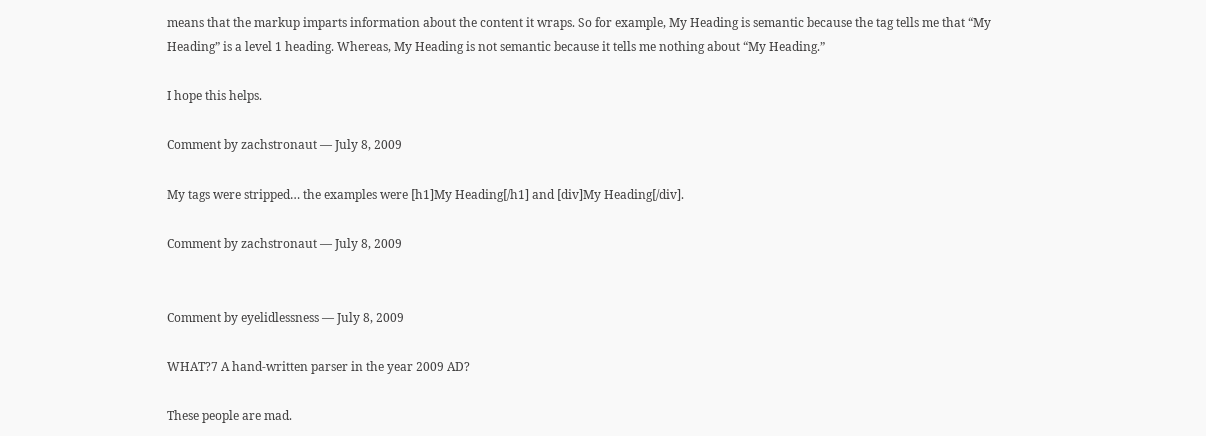means that the markup imparts information about the content it wraps. So for example, My Heading is semantic because the tag tells me that “My Heading” is a level 1 heading. Whereas, My Heading is not semantic because it tells me nothing about “My Heading.”

I hope this helps.

Comment by zachstronaut — July 8, 2009

My tags were stripped… the examples were [h1]My Heading[/h1] and [div]My Heading[/div].

Comment by zachstronaut — July 8, 2009


Comment by eyelidlessness — July 8, 2009

WHAT?7 A hand-written parser in the year 2009 AD?

These people are mad.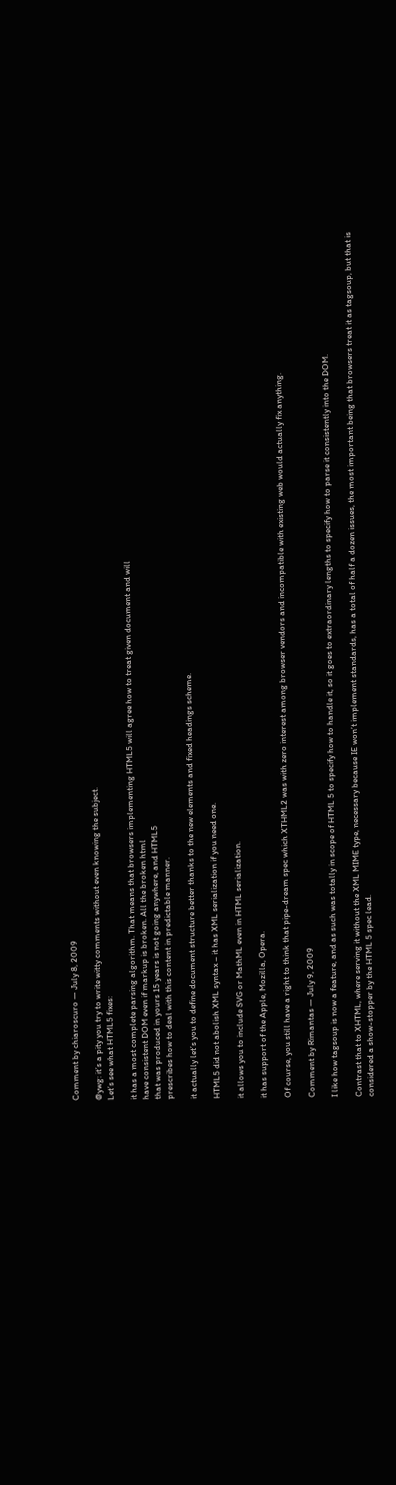Comment by chiaroscuro — July 8, 2009

@ywg: it’s a pity you try to write witty comments without even knowing the subject.
Let’s see what HTML5 fixes:

it has a most complete parsing algorithm. That means that browsers implementing HTML5 will agree how to treat given document and will
have consistent DOM even if markup is broken. All the broken html
that was produced in yours 15 years is not going anywhere, and HTML5
prescribes how to deal with this content in predictable manner.

it actually let’s you to define document structure better thanks to the new elements and fixed headings scheme.

HTML5 did not abolish XML syntax – it has XML serialization if you need one.

it allows you to include SVG or MathML even in HTML serialization.

it has support of the Apple, Mozilla, Opera.

Of course, you still have a right to think that pipe-dream spec which XTHML2 was with zero interest among browser vendors and incompatible with existing web would actually fix anything.

Comment by Rimantas — July 9, 2009

I like how tagsoup is now a feature, and as such was totally in scope of HTML 5 to specify how to handle it, so it goes to extraordinary lengths to specify how to parse it consistently into the DOM.

Contrast that to XHTML, where serving it without the XML MIME type, necessary because IE won’t implement standards, has a total of half a dozen issues, the most important being that browsers treat it as tagsoup, but that is considered a show-stopper by the HTML 5 spec lead.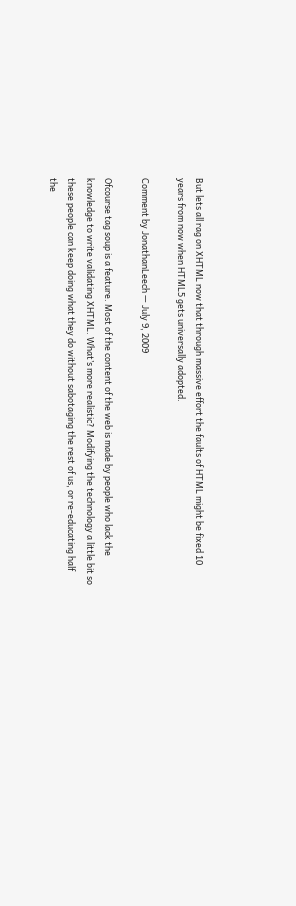But lets all rag on XHTML now that through massive effort the faults of HTML might be fixed 10 years from now when HTML5 gets universally adopted.

Comment by JonathanLeech — July 9, 2009

Ofcourse tag soup is a feature. Most of the content of the web is made by people who lack the knowledge to write validating XHTML. What’s more realistic? Modifying the technology a little bit so these people can keep doing what they do without sabotaging the rest of us, or re-educating half the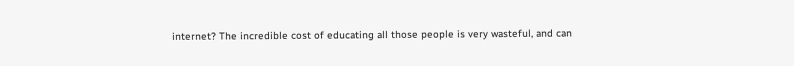internet? The incredible cost of educating all those people is very wasteful, and can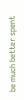be much better spent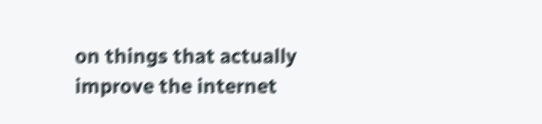on things that actually improve the internet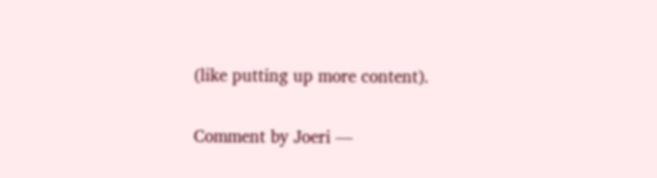(like putting up more content).

Comment by Joeri —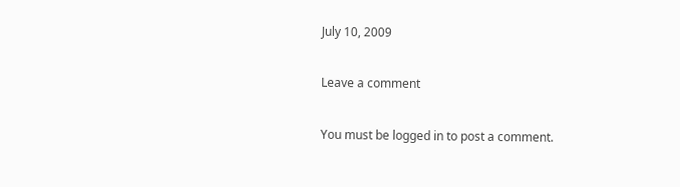July 10, 2009

Leave a comment

You must be logged in to post a comment.